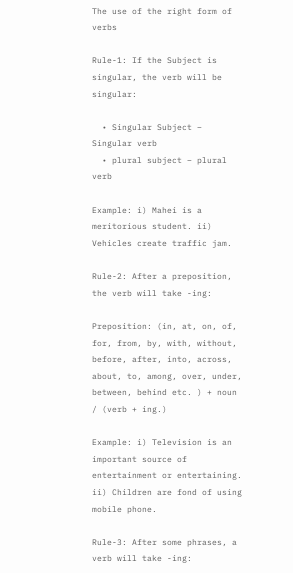The use of the right form of verbs

Rule-1: If the Subject is singular, the verb will be singular:

  • Singular Subject – Singular verb
  • plural subject – plural verb

Example: i) Mahei is a meritorious student. ii) Vehicles create traffic jam.

Rule-2: After a preposition, the verb will take -ing:

Preposition: (in, at, on, of, for, from, by, with, without, before, after, into, across, about, to, among, over, under, between, behind etc. ) + noun / (verb + ing.)

Example: i) Television is an important source of entertainment or entertaining. ii) Children are fond of using mobile phone.

Rule-3: After some phrases, a verb will take -ing: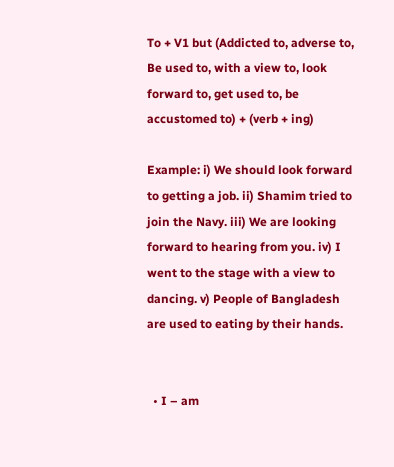To + V1 but (Addicted to, adverse to, Be used to, with a view to, look forward to, get used to, be accustomed to) + (verb + ing)

Example: i) We should look forward to getting a job. ii) Shamim tried to join the Navy. iii) We are looking forward to hearing from you. iv) I went to the stage with a view to dancing. v) People of Bangladesh are used to eating by their hands.


  • I – am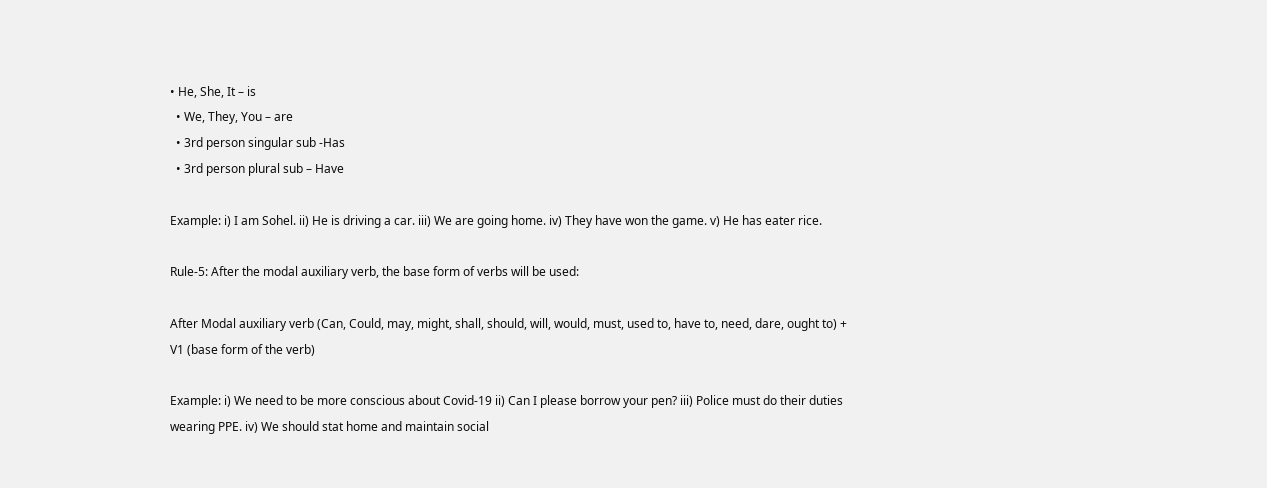• He, She, It – is
  • We, They, You – are
  • 3rd person singular sub -Has
  • 3rd person plural sub – Have

Example: i) I am Sohel. ii) He is driving a car. iii) We are going home. iv) They have won the game. v) He has eater rice.

Rule-5: After the modal auxiliary verb, the base form of verbs will be used:

After Modal auxiliary verb (Can, Could, may, might, shall, should, will, would, must, used to, have to, need, dare, ought to) + V1 (base form of the verb)

Example: i) We need to be more conscious about Covid-19 ii) Can I please borrow your pen? iii) Police must do their duties wearing PPE. iv) We should stat home and maintain social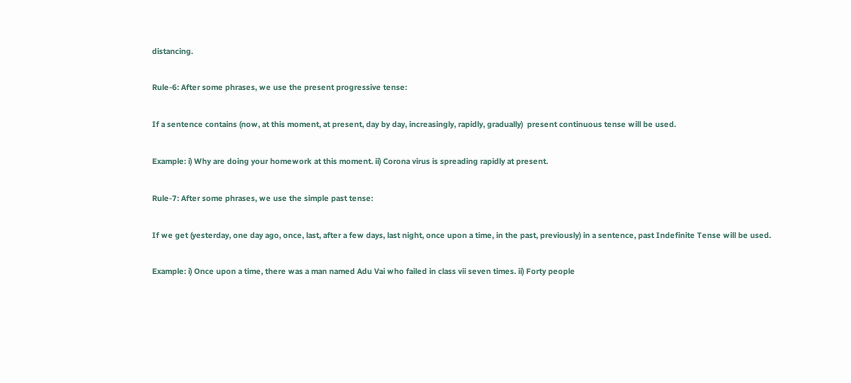distancing.

Rule-6: After some phrases, we use the present progressive tense:

If a sentence contains (now, at this moment, at present, day by day, increasingly, rapidly, gradually)  present continuous tense will be used.

Example: i) Why are doing your homework at this moment. ii) Corona virus is spreading rapidly at present.

Rule-7: After some phrases, we use the simple past tense:

If we get (yesterday, one day ago, once, last, after a few days, last night, once upon a time, in the past, previously) in a sentence, past Indefinite Tense will be used.

Example: i) Once upon a time, there was a man named Adu Vai who failed in class vii seven times. ii) Forty people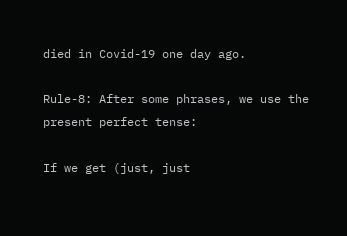died in Covid-19 one day ago.

Rule-8: After some phrases, we use the present perfect tense:

If we get (just, just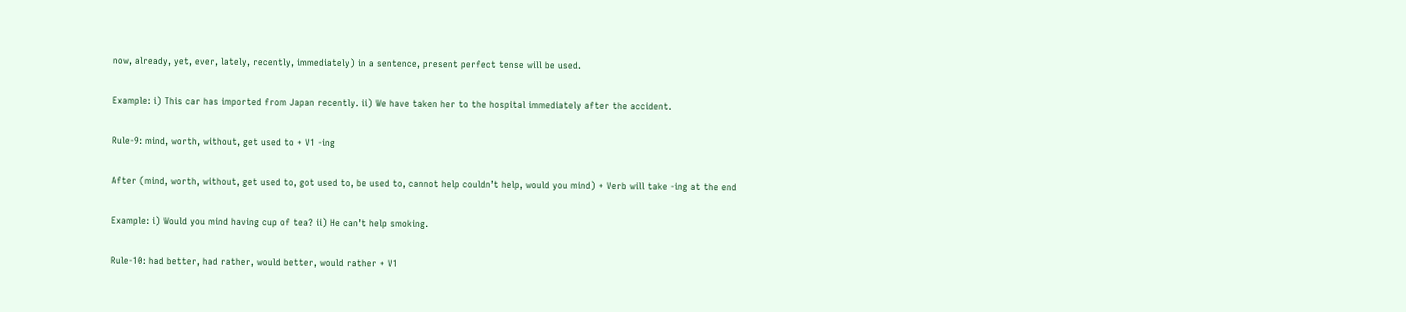now, already, yet, ever, lately, recently, immediately) in a sentence, present perfect tense will be used.

Example: i) This car has imported from Japan recently. ii) We have taken her to the hospital immediately after the accident.

Rule-9: mind, worth, without, get used to + V1 -ing

After (mind, worth, without, get used to, got used to, be used to, cannot help couldn’t help, would you mind) + Verb will take -ing at the end

Example: i) Would you mind having cup of tea? ii) He can’t help smoking.

Rule-10: had better, had rather, would better, would rather + V1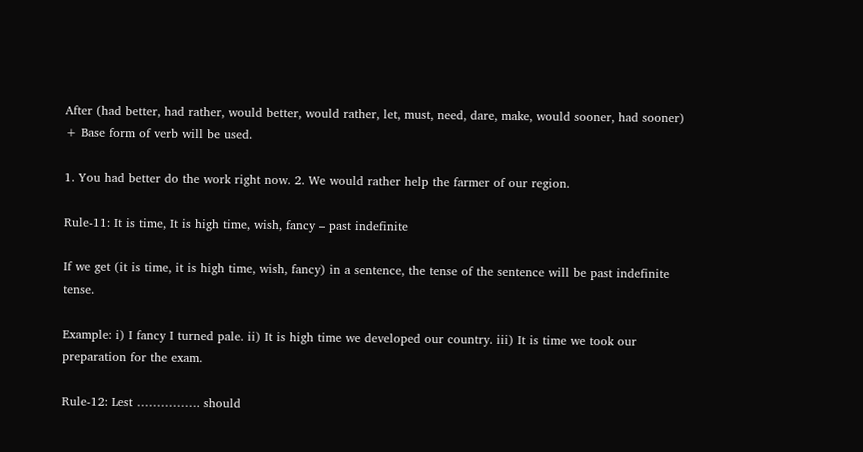After (had better, had rather, would better, would rather, let, must, need, dare, make, would sooner, had sooner) + Base form of verb will be used.

1. You had better do the work right now. 2. We would rather help the farmer of our region.

Rule-11: It is time, It is high time, wish, fancy – past indefinite

If we get (it is time, it is high time, wish, fancy) in a sentence, the tense of the sentence will be past indefinite tense.

Example: i) I fancy I turned pale. ii) It is high time we developed our country. iii) It is time we took our preparation for the exam.

Rule-12: Lest ……………. should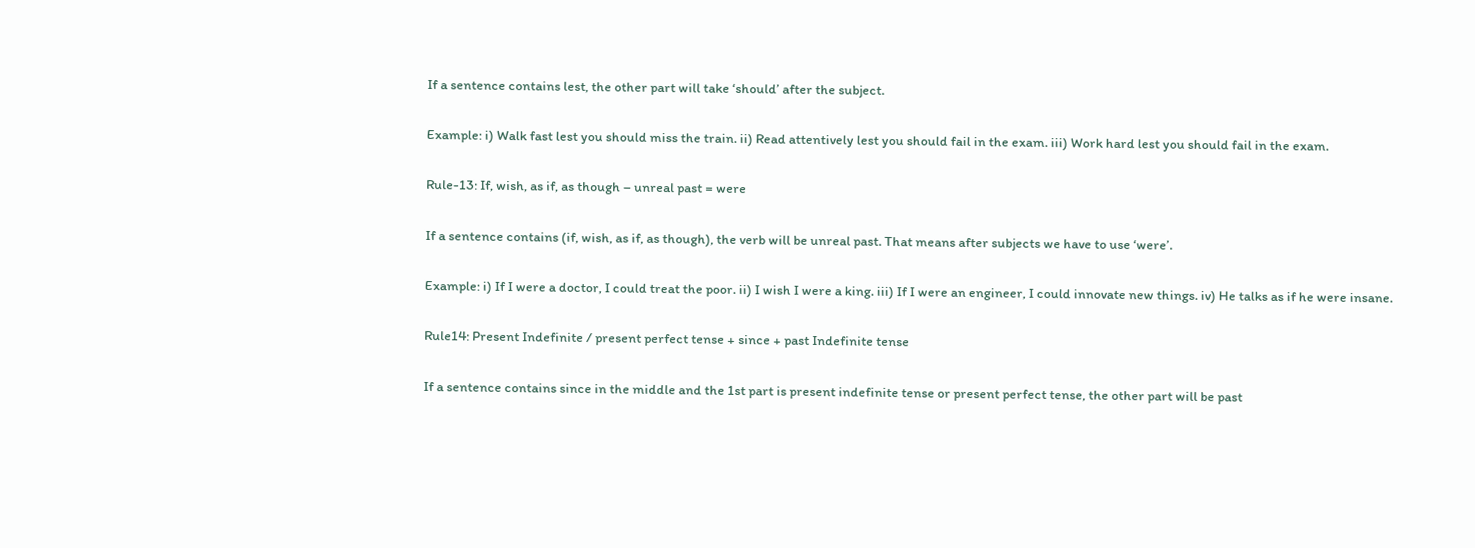If a sentence contains lest, the other part will take ‘should’ after the subject.

Example: i) Walk fast lest you should miss the train. ii) Read attentively lest you should fail in the exam. iii) Work hard lest you should fail in the exam.

Rule-13: If, wish, as if, as though – unreal past = were

If a sentence contains (if, wish, as if, as though), the verb will be unreal past. That means after subjects we have to use ‘were’.

Example: i) If I were a doctor, I could treat the poor. ii) I wish I were a king. iii) If I were an engineer, I could innovate new things. iv) He talks as if he were insane.

Rule14: Present Indefinite / present perfect tense + since + past Indefinite tense

If a sentence contains since in the middle and the 1st part is present indefinite tense or present perfect tense, the other part will be past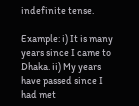indefinite tense.

Example: i) It is many years since I came to Dhaka. ii) My years have passed since I had met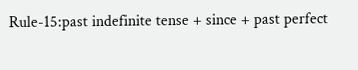Rule-15:past indefinite tense + since + past perfect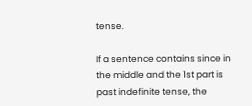tense.

If a sentence contains since in the middle and the 1st part is past indefinite tense, the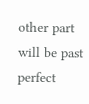other part will be past perfect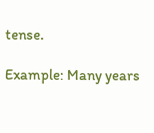tense.

Example: Many years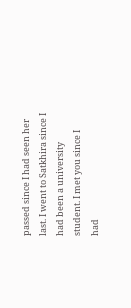passed since I had seen her last. I went to Satkhira since I had been a university student. I met you since I had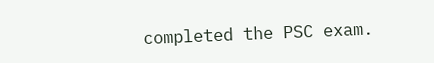completed the PSC exam.